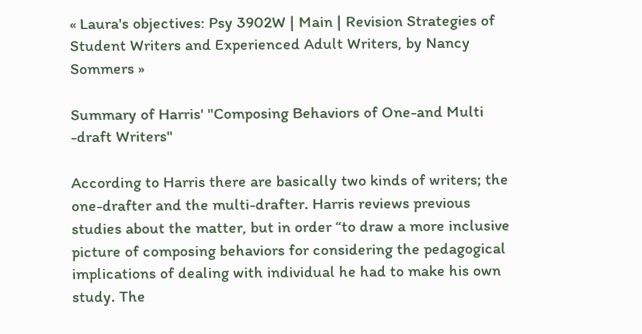« Laura's objectives: Psy 3902W | Main | Revision Strategies of Student Writers and Experienced Adult Writers, by Nancy Sommers »

Summary of Harris' "Composing Behaviors of One-and Multi -draft Writers"

According to Harris there are basically two kinds of writers; the one-drafter and the multi-drafter. Harris reviews previous studies about the matter, but in order “to draw a more inclusive picture of composing behaviors for considering the pedagogical implications of dealing with individual he had to make his own study. The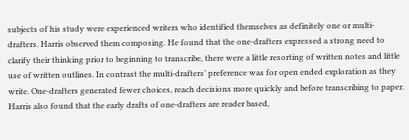subjects of his study were experienced writers who identified themselves as definitely one or multi-drafters. Harris observed them composing. He found that the one-drafters expressed a strong need to clarify their thinking prior to beginning to transcribe, there were a little resorting of written notes and little use of written outlines. In contrast the multi-drafters’ preference was for open ended exploration as they write. One-drafters generated fewer choices, reach decisions more quickly and before transcribing to paper. Harris also found that the early drafts of one-drafters are reader based,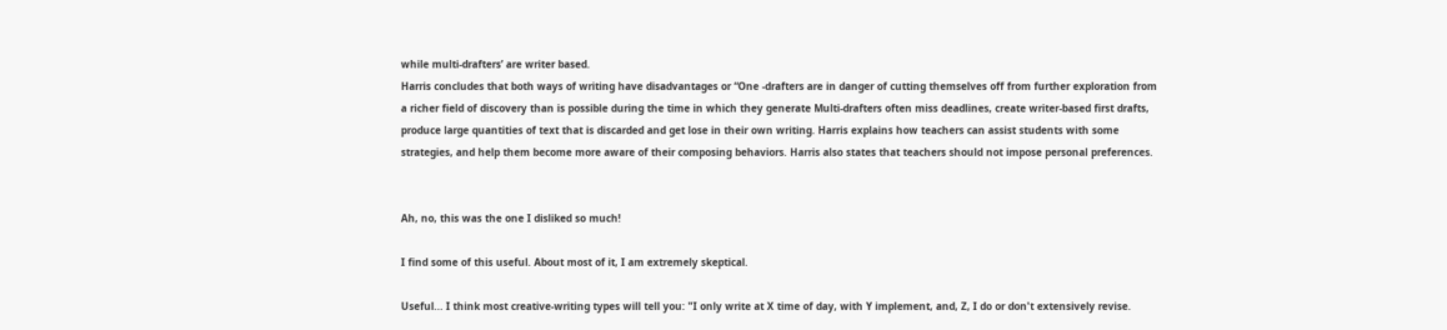while multi-drafters’ are writer based.
Harris concludes that both ways of writing have disadvantages or “One -drafters are in danger of cutting themselves off from further exploration from a richer field of discovery than is possible during the time in which they generate Multi-drafters often miss deadlines, create writer-based first drafts, produce large quantities of text that is discarded and get lose in their own writing. Harris explains how teachers can assist students with some strategies, and help them become more aware of their composing behaviors. Harris also states that teachers should not impose personal preferences.


Ah, no, this was the one I disliked so much!

I find some of this useful. About most of it, I am extremely skeptical.

Useful... I think most creative-writing types will tell you: "I only write at X time of day, with Y implement, and, Z, I do or don't extensively revise.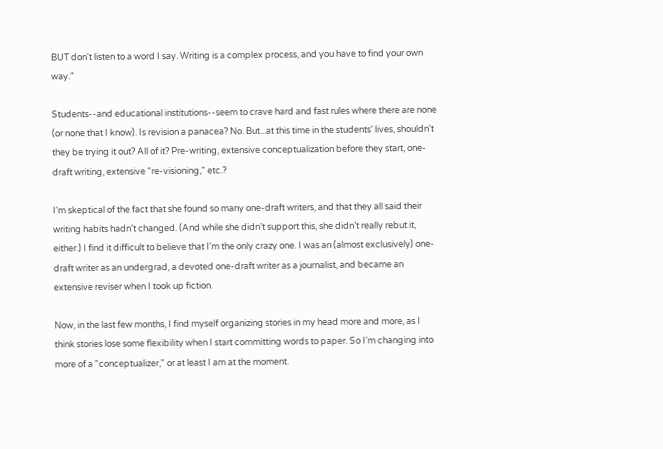BUT don't listen to a word I say. Writing is a complex process, and you have to find your own way."

Students--and educational institutions--seem to crave hard and fast rules where there are none (or none that I know). Is revision a panacea? No. But...at this time in the students' lives, shouldn't they be trying it out? All of it? Pre-writing, extensive conceptualization before they start, one-draft writing, extensive "re-visioning," etc.?

I'm skeptical of the fact that she found so many one-draft writers, and that they all said their writing habits hadn't changed. (And while she didn’t support this, she didn’t really rebut it, either.) I find it difficult to believe that I'm the only crazy one. I was an (almost exclusively) one-draft writer as an undergrad, a devoted one-draft writer as a journalist, and became an extensive reviser when I took up fiction.

Now, in the last few months, I find myself organizing stories in my head more and more, as I think stories lose some flexibility when I start committing words to paper. So I'm changing into more of a "conceptualizer," or at least I am at the moment.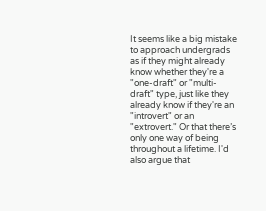It seems like a big mistake to approach undergrads as if they might already know whether they're a "one-draft" or "multi-draft" type, just like they already know if they're an "introvert" or an "extrovert." Or that there’s only one way of being throughout a lifetime. I'd also argue that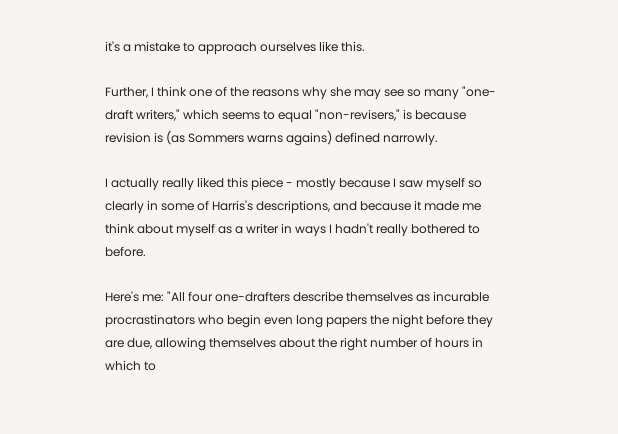it's a mistake to approach ourselves like this.

Further, I think one of the reasons why she may see so many "one-draft writers," which seems to equal "non-revisers," is because revision is (as Sommers warns agains) defined narrowly.

I actually really liked this piece - mostly because I saw myself so clearly in some of Harris's descriptions, and because it made me think about myself as a writer in ways I hadn't really bothered to before.

Here's me: "All four one-drafters describe themselves as incurable procrastinators who begin even long papers the night before they are due, allowing themselves about the right number of hours in which to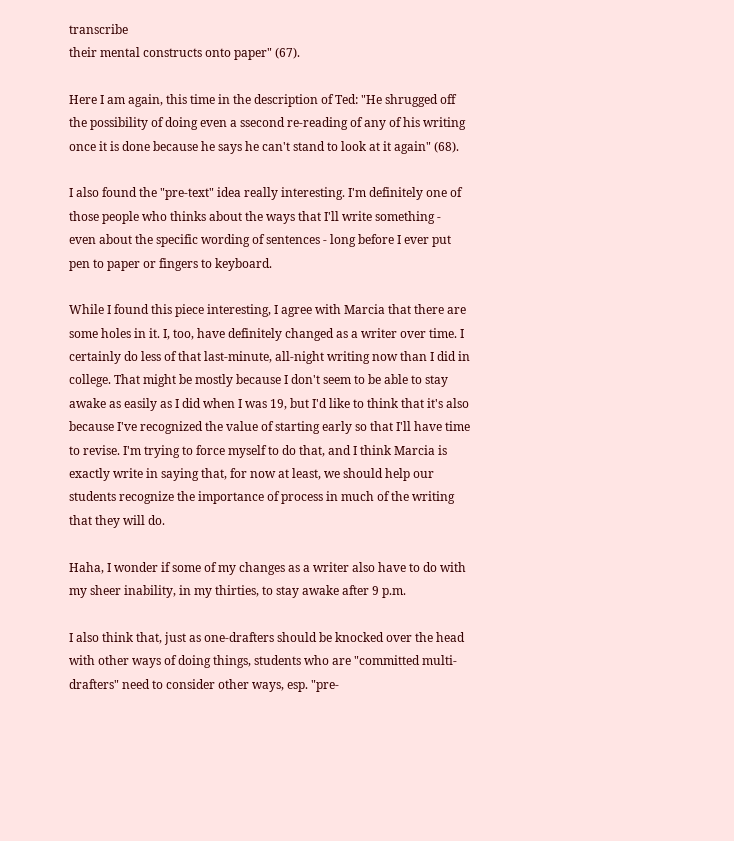transcribe
their mental constructs onto paper" (67).

Here I am again, this time in the description of Ted: "He shrugged off the possibility of doing even a ssecond re-reading of any of his writing once it is done because he says he can't stand to look at it again" (68).

I also found the "pre-text" idea really interesting. I'm definitely one of those people who thinks about the ways that I'll write something - even about the specific wording of sentences - long before I ever put pen to paper or fingers to keyboard.

While I found this piece interesting, I agree with Marcia that there are some holes in it. I, too, have definitely changed as a writer over time. I certainly do less of that last-minute, all-night writing now than I did in college. That might be mostly because I don't seem to be able to stay awake as easily as I did when I was 19, but I'd like to think that it's also because I've recognized the value of starting early so that I'll have time to revise. I'm trying to force myself to do that, and I think Marcia is exactly write in saying that, for now at least, we should help our students recognize the importance of process in much of the writing that they will do.

Haha, I wonder if some of my changes as a writer also have to do with my sheer inability, in my thirties, to stay awake after 9 p.m.

I also think that, just as one-drafters should be knocked over the head with other ways of doing things, students who are "committed multi-drafters" need to consider other ways, esp. "pre-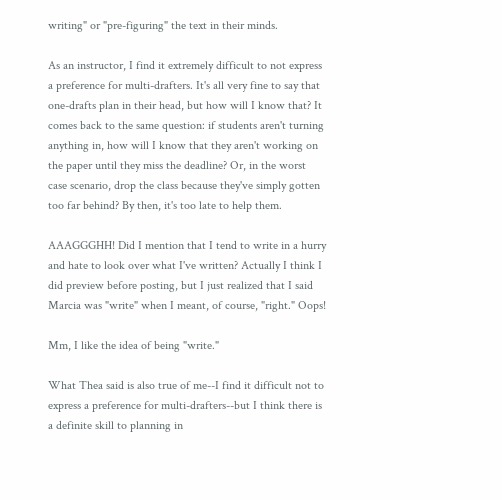writing" or "pre-figuring" the text in their minds.

As an instructor, I find it extremely difficult to not express a preference for multi-drafters. It's all very fine to say that one-drafts plan in their head, but how will I know that? It comes back to the same question: if students aren't turning anything in, how will I know that they aren't working on the paper until they miss the deadline? Or, in the worst case scenario, drop the class because they've simply gotten too far behind? By then, it's too late to help them.

AAAGGGHH! Did I mention that I tend to write in a hurry and hate to look over what I've written? Actually I think I did preview before posting, but I just realized that I said Marcia was "write" when I meant, of course, "right." Oops!

Mm, I like the idea of being "write."

What Thea said is also true of me--I find it difficult not to express a preference for multi-drafters--but I think there is a definite skill to planning in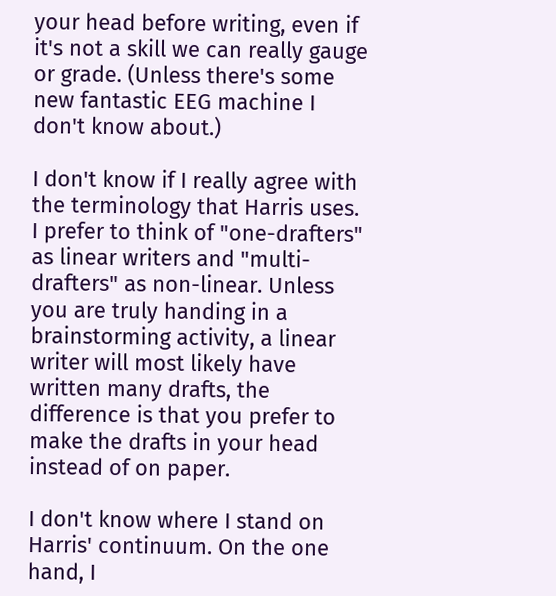your head before writing, even if it's not a skill we can really gauge or grade. (Unless there's some new fantastic EEG machine I don't know about.)

I don't know if I really agree with the terminology that Harris uses. I prefer to think of "one-drafters" as linear writers and "multi-drafters" as non-linear. Unless you are truly handing in a brainstorming activity, a linear writer will most likely have written many drafts, the difference is that you prefer to make the drafts in your head instead of on paper.

I don't know where I stand on Harris' continuum. On the one hand, I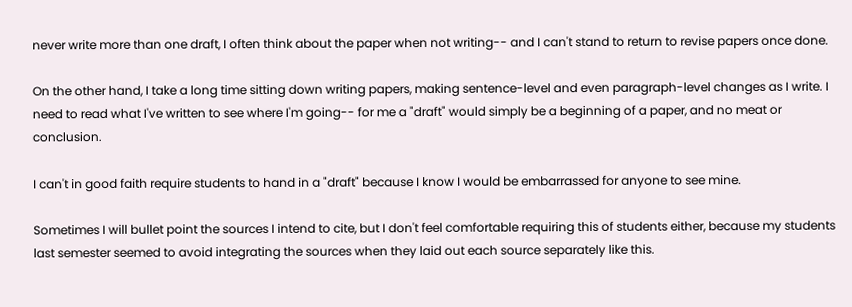never write more than one draft, I often think about the paper when not writing-- and I can't stand to return to revise papers once done.

On the other hand, I take a long time sitting down writing papers, making sentence-level and even paragraph-level changes as I write. I need to read what I've written to see where I'm going-- for me a "draft" would simply be a beginning of a paper, and no meat or conclusion.

I can't in good faith require students to hand in a "draft" because I know I would be embarrassed for anyone to see mine.

Sometimes I will bullet point the sources I intend to cite, but I don't feel comfortable requiring this of students either, because my students last semester seemed to avoid integrating the sources when they laid out each source separately like this.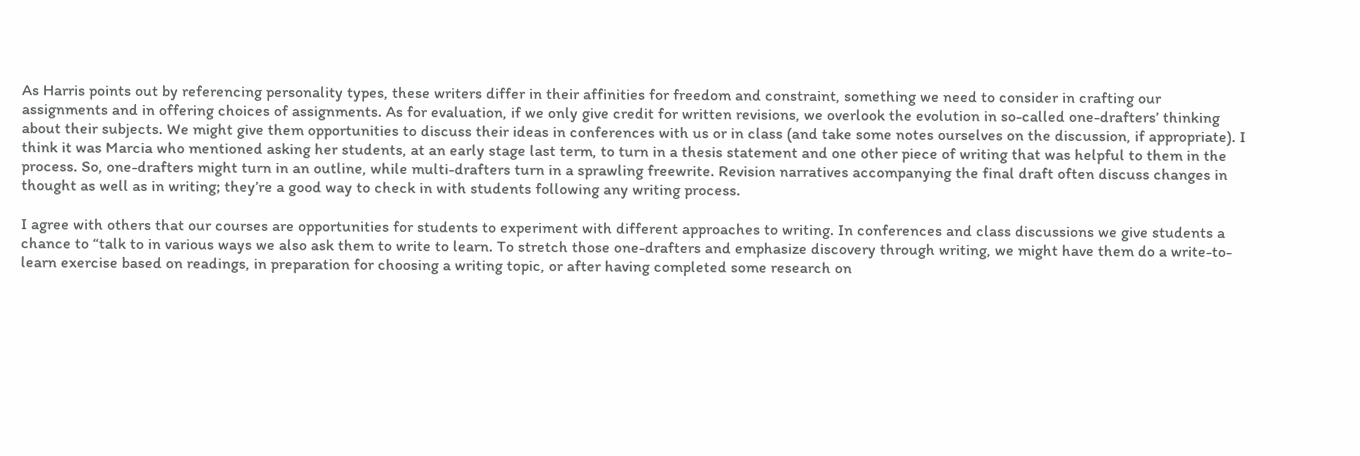As Harris points out by referencing personality types, these writers differ in their affinities for freedom and constraint, something we need to consider in crafting our assignments and in offering choices of assignments. As for evaluation, if we only give credit for written revisions, we overlook the evolution in so-called one-drafters’ thinking about their subjects. We might give them opportunities to discuss their ideas in conferences with us or in class (and take some notes ourselves on the discussion, if appropriate). I think it was Marcia who mentioned asking her students, at an early stage last term, to turn in a thesis statement and one other piece of writing that was helpful to them in the process. So, one-drafters might turn in an outline, while multi-drafters turn in a sprawling freewrite. Revision narratives accompanying the final draft often discuss changes in thought as well as in writing; they’re a good way to check in with students following any writing process.

I agree with others that our courses are opportunities for students to experiment with different approaches to writing. In conferences and class discussions we give students a chance to “talk to in various ways we also ask them to write to learn. To stretch those one-drafters and emphasize discovery through writing, we might have them do a write-to-learn exercise based on readings, in preparation for choosing a writing topic, or after having completed some research on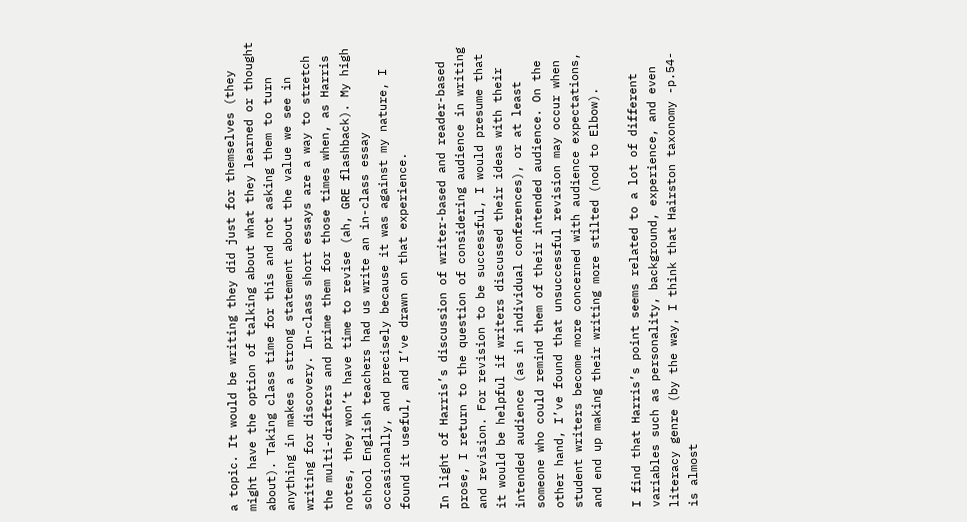a topic. It would be writing they did just for themselves (they might have the option of talking about what they learned or thought about). Taking class time for this and not asking them to turn anything in makes a strong statement about the value we see in writing for discovery. In-class short essays are a way to stretch the multi-drafters and prime them for those times when, as Harris notes, they won’t have time to revise (ah, GRE flashback). My high school English teachers had us write an in-class essay occasionally, and precisely because it was against my nature, I found it useful, and I’ve drawn on that experience.

In light of Harris’s discussion of writer-based and reader-based prose, I return to the question of considering audience in writing and revision. For revision to be successful, I would presume that it would be helpful if writers discussed their ideas with their intended audience (as in individual conferences), or at least someone who could remind them of their intended audience. On the other hand, I’ve found that unsuccessful revision may occur when student writers become more concerned with audience expectations, and end up making their writing more stilted (nod to Elbow).

I find that Harris’s point seems related to a lot of different variables such as personality, background, experience, and even literacy genre (by the way, I think that Hairston taxonomy -p.54- is almost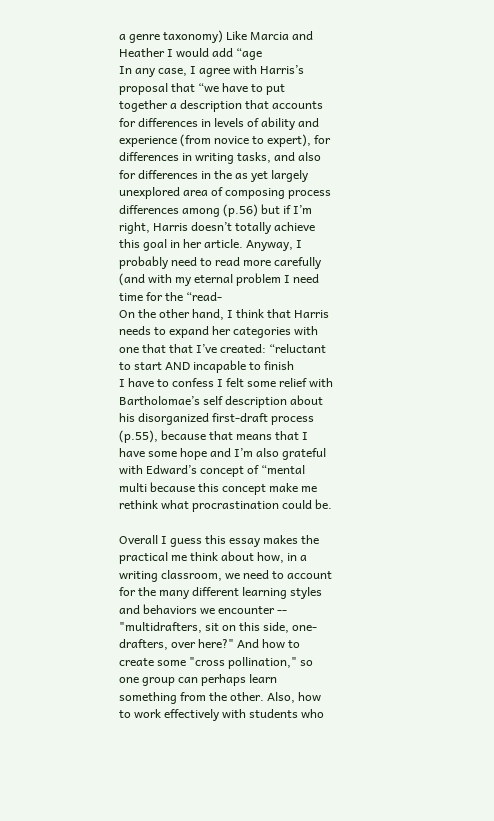a genre taxonomy) Like Marcia and Heather I would add “age
In any case, I agree with Harris’s proposal that “we have to put together a description that accounts for differences in levels of ability and experience (from novice to expert), for differences in writing tasks, and also for differences in the as yet largely unexplored area of composing process differences among (p.56) but if I’m right, Harris doesn’t totally achieve this goal in her article. Anyway, I probably need to read more carefully (and with my eternal problem I need time for the “read-
On the other hand, I think that Harris needs to expand her categories with one that that I’ve created: “reluctant to start AND incapable to finish
I have to confess I felt some relief with Bartholomae’s self description about his disorganized first-draft process (p.55), because that means that I have some hope and I’m also grateful with Edward’s concept of “mental multi because this concept make me rethink what procrastination could be.

Overall I guess this essay makes the practical me think about how, in a writing classroom, we need to account for the many different learning styles and behaviors we encounter -- "multidrafters, sit on this side, one-drafters, over here?" And how to create some "cross pollination," so one group can perhaps learn something from the other. Also, how to work effectively with students who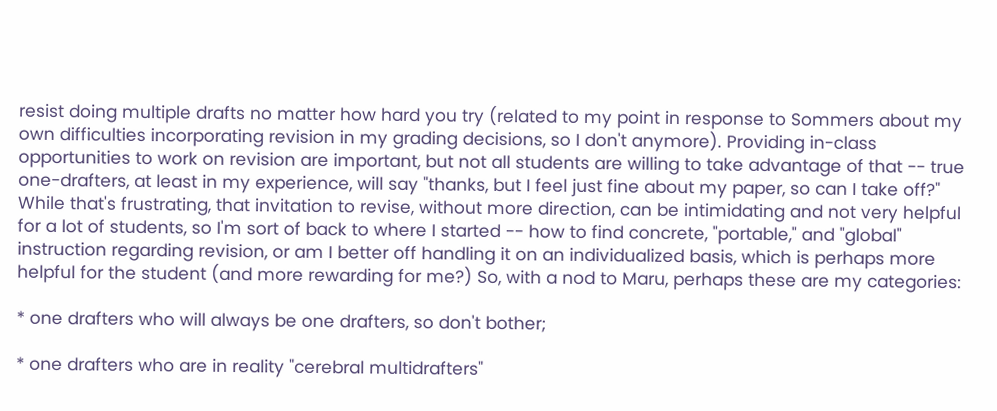resist doing multiple drafts no matter how hard you try (related to my point in response to Sommers about my own difficulties incorporating revision in my grading decisions, so I don't anymore). Providing in-class opportunities to work on revision are important, but not all students are willing to take advantage of that -- true one-drafters, at least in my experience, will say "thanks, but I feel just fine about my paper, so can I take off?" While that's frustrating, that invitation to revise, without more direction, can be intimidating and not very helpful for a lot of students, so I'm sort of back to where I started -- how to find concrete, "portable," and "global" instruction regarding revision, or am I better off handling it on an individualized basis, which is perhaps more helpful for the student (and more rewarding for me?) So, with a nod to Maru, perhaps these are my categories:

* one drafters who will always be one drafters, so don't bother;

* one drafters who are in reality "cerebral multidrafters"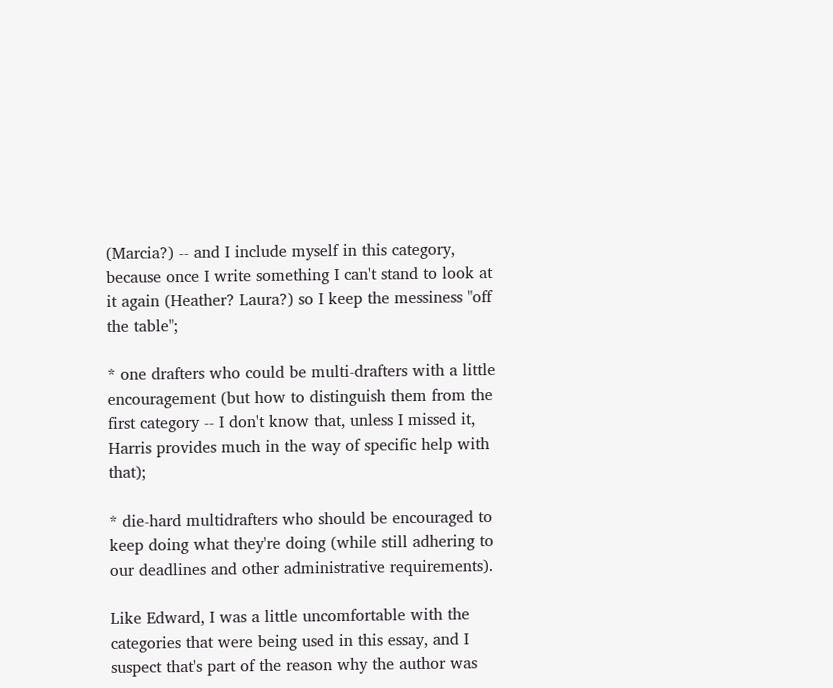(Marcia?) -- and I include myself in this category, because once I write something I can't stand to look at it again (Heather? Laura?) so I keep the messiness "off the table";

* one drafters who could be multi-drafters with a little encouragement (but how to distinguish them from the first category -- I don't know that, unless I missed it, Harris provides much in the way of specific help with that);

* die-hard multidrafters who should be encouraged to keep doing what they're doing (while still adhering to our deadlines and other administrative requirements).

Like Edward, I was a little uncomfortable with the categories that were being used in this essay, and I suspect that's part of the reason why the author was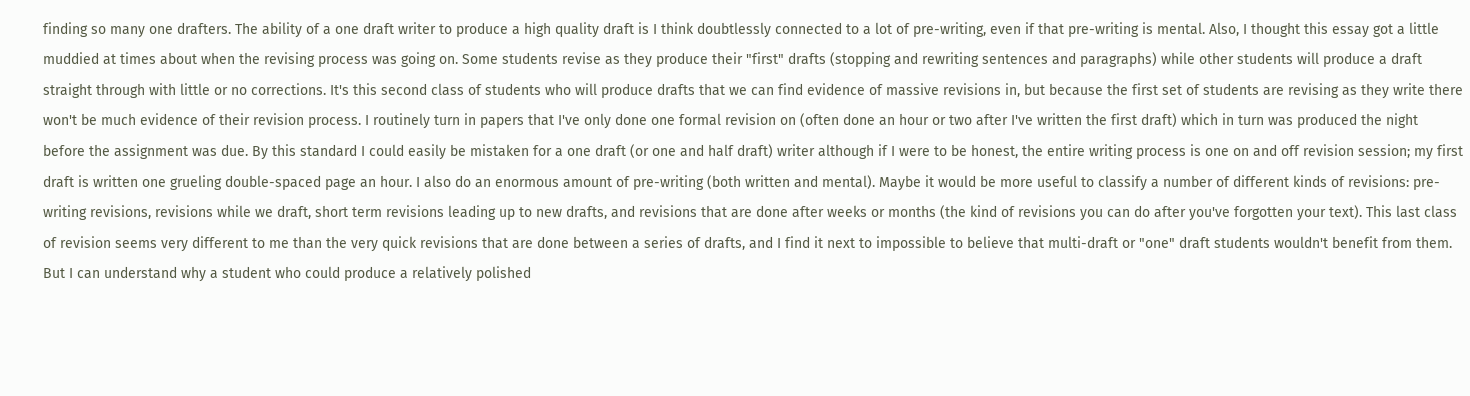finding so many one drafters. The ability of a one draft writer to produce a high quality draft is I think doubtlessly connected to a lot of pre-writing, even if that pre-writing is mental. Also, I thought this essay got a little muddied at times about when the revising process was going on. Some students revise as they produce their "first" drafts (stopping and rewriting sentences and paragraphs) while other students will produce a draft straight through with little or no corrections. It's this second class of students who will produce drafts that we can find evidence of massive revisions in, but because the first set of students are revising as they write there won't be much evidence of their revision process. I routinely turn in papers that I've only done one formal revision on (often done an hour or two after I've written the first draft) which in turn was produced the night before the assignment was due. By this standard I could easily be mistaken for a one draft (or one and half draft) writer although if I were to be honest, the entire writing process is one on and off revision session; my first draft is written one grueling double-spaced page an hour. I also do an enormous amount of pre-writing (both written and mental). Maybe it would be more useful to classify a number of different kinds of revisions: pre-writing revisions, revisions while we draft, short term revisions leading up to new drafts, and revisions that are done after weeks or months (the kind of revisions you can do after you've forgotten your text). This last class of revision seems very different to me than the very quick revisions that are done between a series of drafts, and I find it next to impossible to believe that multi-draft or "one" draft students wouldn't benefit from them. But I can understand why a student who could produce a relatively polished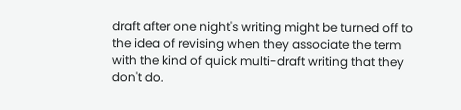draft after one night's writing might be turned off to the idea of revising when they associate the term with the kind of quick multi-draft writing that they don't do.